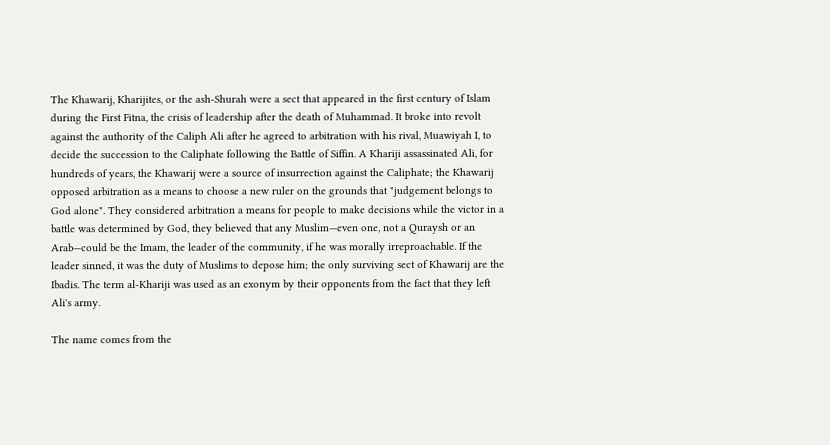The Khawarij, Kharijites, or the ash-Shurah were a sect that appeared in the first century of Islam during the First Fitna, the crisis of leadership after the death of Muhammad. It broke into revolt against the authority of the Caliph Ali after he agreed to arbitration with his rival, Muawiyah I, to decide the succession to the Caliphate following the Battle of Siffin. A Khariji assassinated Ali, for hundreds of years, the Khawarij were a source of insurrection against the Caliphate; the Khawarij opposed arbitration as a means to choose a new ruler on the grounds that "judgement belongs to God alone". They considered arbitration a means for people to make decisions while the victor in a battle was determined by God, they believed that any Muslim—even one, not a Quraysh or an Arab—could be the Imam, the leader of the community, if he was morally irreproachable. If the leader sinned, it was the duty of Muslims to depose him; the only surviving sect of Khawarij are the Ibadis. The term al-Khariji was used as an exonym by their opponents from the fact that they left Ali's army.

The name comes from the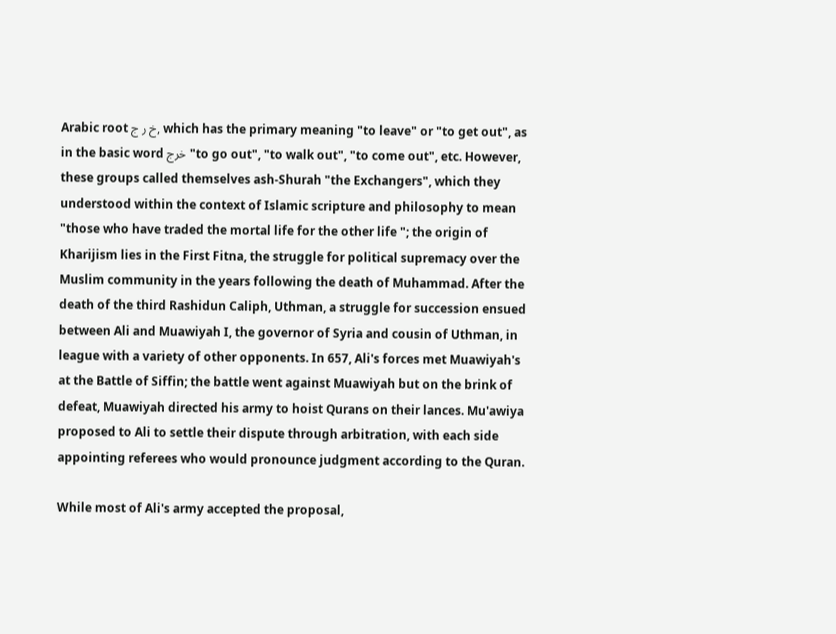Arabic root خ ر ج, which has the primary meaning "to leave" or "to get out", as in the basic word خرج "to go out", "to walk out", "to come out", etc. However, these groups called themselves ash-Shurah "the Exchangers", which they understood within the context of Islamic scripture and philosophy to mean "those who have traded the mortal life for the other life "; the origin of Kharijism lies in the First Fitna, the struggle for political supremacy over the Muslim community in the years following the death of Muhammad. After the death of the third Rashidun Caliph, Uthman, a struggle for succession ensued between Ali and Muawiyah I, the governor of Syria and cousin of Uthman, in league with a variety of other opponents. In 657, Ali's forces met Muawiyah's at the Battle of Siffin; the battle went against Muawiyah but on the brink of defeat, Muawiyah directed his army to hoist Qurans on their lances. Mu'awiya proposed to Ali to settle their dispute through arbitration, with each side appointing referees who would pronounce judgment according to the Quran.

While most of Ali's army accepted the proposal,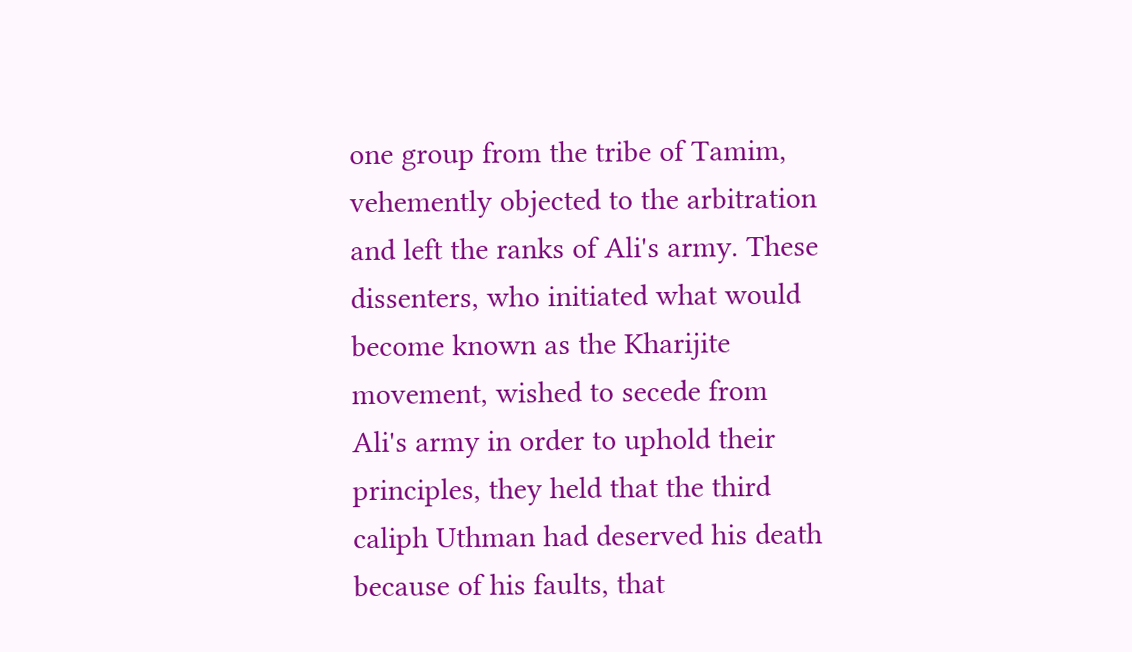one group from the tribe of Tamim, vehemently objected to the arbitration and left the ranks of Ali's army. These dissenters, who initiated what would become known as the Kharijite movement, wished to secede from Ali's army in order to uphold their principles, they held that the third caliph Uthman had deserved his death because of his faults, that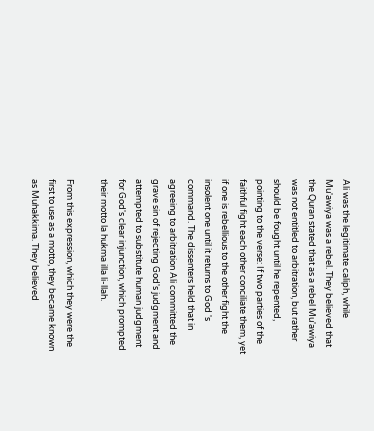Ali was the legitimate caliph, while Mu'awiya was a rebel. They believed that the Quran stated that as a rebel Mu'awiya was not entitled to arbitration, but rather should be fought until he repented, pointing to the verse: If two parties of the faithful fight each other conciliate them, yet if one is rebellious to the other fight the insolent one until it returns to God 's command. The dissenters held that in agreeing to arbitration Ali committed the grave sin of rejecting God's judgment and attempted to substitute human judgment for God's clear injunction, which prompted their motto la hukma illa li-llah.

From this expression, which they were the first to use as a motto, they became known as Muhakkima. They believed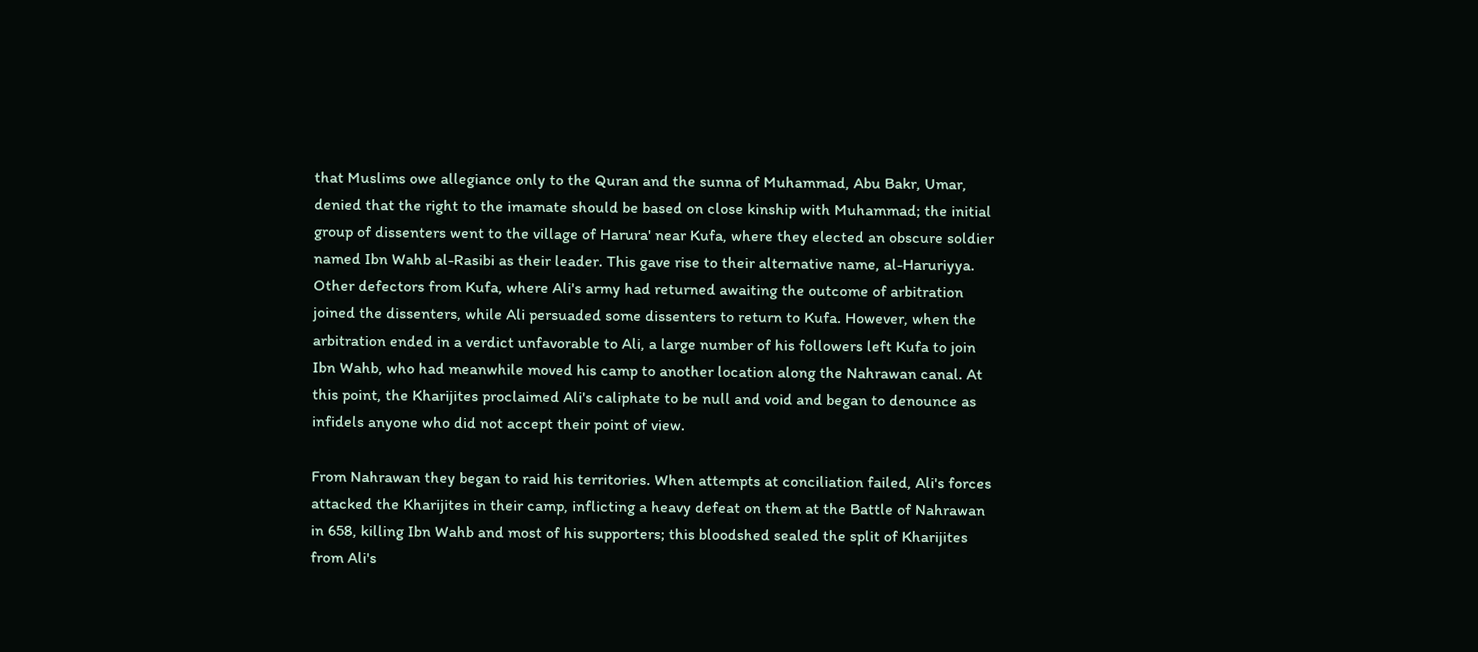that Muslims owe allegiance only to the Quran and the sunna of Muhammad, Abu Bakr, Umar, denied that the right to the imamate should be based on close kinship with Muhammad; the initial group of dissenters went to the village of Harura' near Kufa, where they elected an obscure soldier named Ibn Wahb al-Rasibi as their leader. This gave rise to their alternative name, al-Haruriyya. Other defectors from Kufa, where Ali's army had returned awaiting the outcome of arbitration joined the dissenters, while Ali persuaded some dissenters to return to Kufa. However, when the arbitration ended in a verdict unfavorable to Ali, a large number of his followers left Kufa to join Ibn Wahb, who had meanwhile moved his camp to another location along the Nahrawan canal. At this point, the Kharijites proclaimed Ali's caliphate to be null and void and began to denounce as infidels anyone who did not accept their point of view.

From Nahrawan they began to raid his territories. When attempts at conciliation failed, Ali's forces attacked the Kharijites in their camp, inflicting a heavy defeat on them at the Battle of Nahrawan in 658, killing Ibn Wahb and most of his supporters; this bloodshed sealed the split of Kharijites from Ali's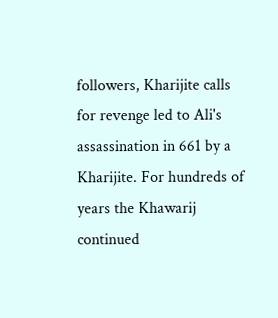followers, Kharijite calls for revenge led to Ali's assassination in 661 by a Kharijite. For hundreds of years the Khawarij continued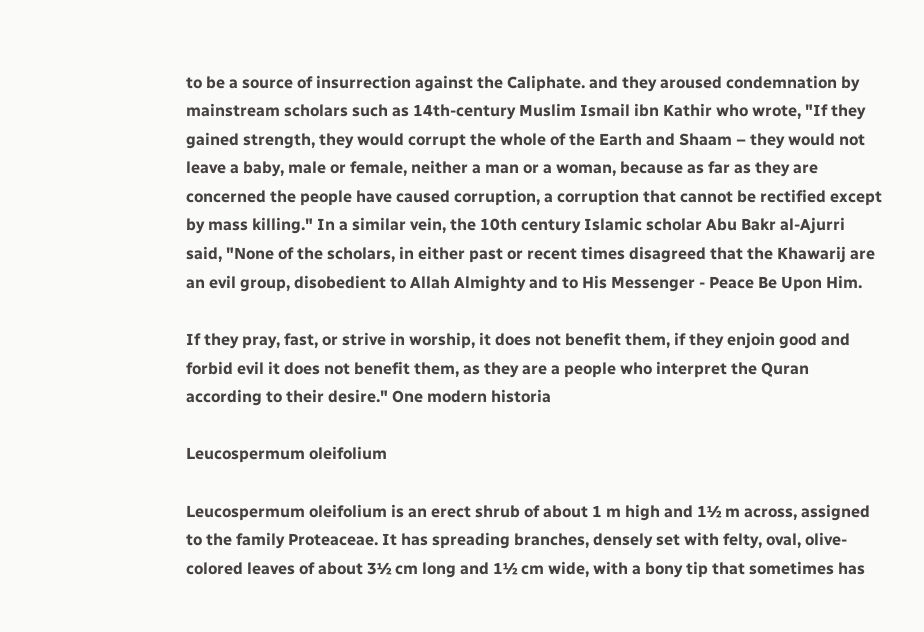to be a source of insurrection against the Caliphate. and they aroused condemnation by mainstream scholars such as 14th-century Muslim Ismail ibn Kathir who wrote, "If they gained strength, they would corrupt the whole of the Earth and Shaam – they would not leave a baby, male or female, neither a man or a woman, because as far as they are concerned the people have caused corruption, a corruption that cannot be rectified except by mass killing." In a similar vein, the 10th century Islamic scholar Abu Bakr al-Ajurri said, "None of the scholars, in either past or recent times disagreed that the Khawarij are an evil group, disobedient to Allah Almighty and to His Messenger - Peace Be Upon Him.

If they pray, fast, or strive in worship, it does not benefit them, if they enjoin good and forbid evil it does not benefit them, as they are a people who interpret the Quran according to their desire." One modern historia

Leucospermum oleifolium

Leucospermum oleifolium is an erect shrub of about 1 m high and 1½ m across, assigned to the family Proteaceae. It has spreading branches, densely set with felty, oval, olive-colored leaves of about 3½ cm long and 1½ cm wide, with a bony tip that sometimes has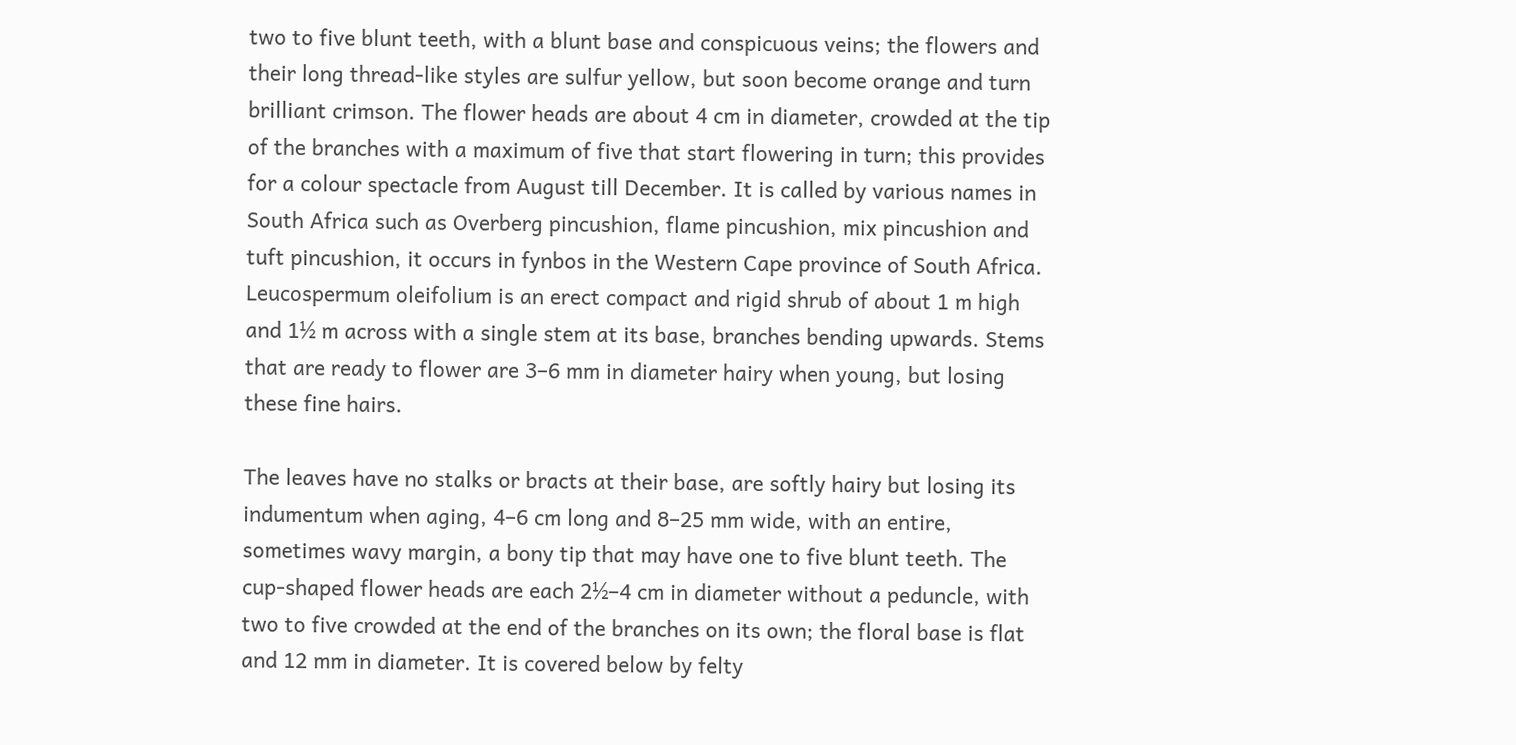two to five blunt teeth, with a blunt base and conspicuous veins; the flowers and their long thread-like styles are sulfur yellow, but soon become orange and turn brilliant crimson. The flower heads are about 4 cm in diameter, crowded at the tip of the branches with a maximum of five that start flowering in turn; this provides for a colour spectacle from August till December. It is called by various names in South Africa such as Overberg pincushion, flame pincushion, mix pincushion and tuft pincushion, it occurs in fynbos in the Western Cape province of South Africa. Leucospermum oleifolium is an erect compact and rigid shrub of about 1 m high and 1½ m across with a single stem at its base, branches bending upwards. Stems that are ready to flower are 3–6 mm in diameter hairy when young, but losing these fine hairs.

The leaves have no stalks or bracts at their base, are softly hairy but losing its indumentum when aging, 4–6 cm long and 8–25 mm wide, with an entire, sometimes wavy margin, a bony tip that may have one to five blunt teeth. The cup-shaped flower heads are each 2½–4 cm in diameter without a peduncle, with two to five crowded at the end of the branches on its own; the floral base is flat and 12 mm in diameter. It is covered below by felty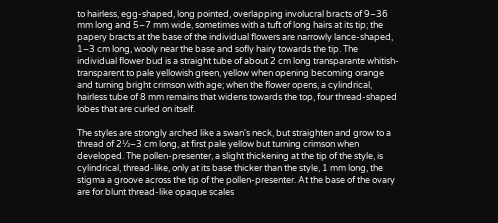to hairless, egg-shaped, long pointed, overlapping involucral bracts of 9–36 mm long and 5–7 mm wide, sometimes with a tuft of long hairs at its tip; the papery bracts at the base of the individual flowers are narrowly lance-shaped, 1–3 cm long, wooly near the base and sofly hairy towards the tip. The individual flower bud is a straight tube of about 2 cm long transparante whitish-transparent to pale yellowish green, yellow when opening becoming orange and turning bright crimson with age; when the flower opens, a cylindrical, hairless tube of 8 mm remains that widens towards the top, four thread-shaped lobes that are curled on itself.

The styles are strongly arched like a swan's neck, but straighten and grow to a thread of 2½–3 cm long, at first pale yellow but turning crimson when developed. The pollen-presenter, a slight thickening at the tip of the style, is cylindrical, thread-like, only at its base thicker than the style, 1 mm long, the stigma a groove across the tip of the pollen-presenter. At the base of the ovary are for blunt thread-like opaque scales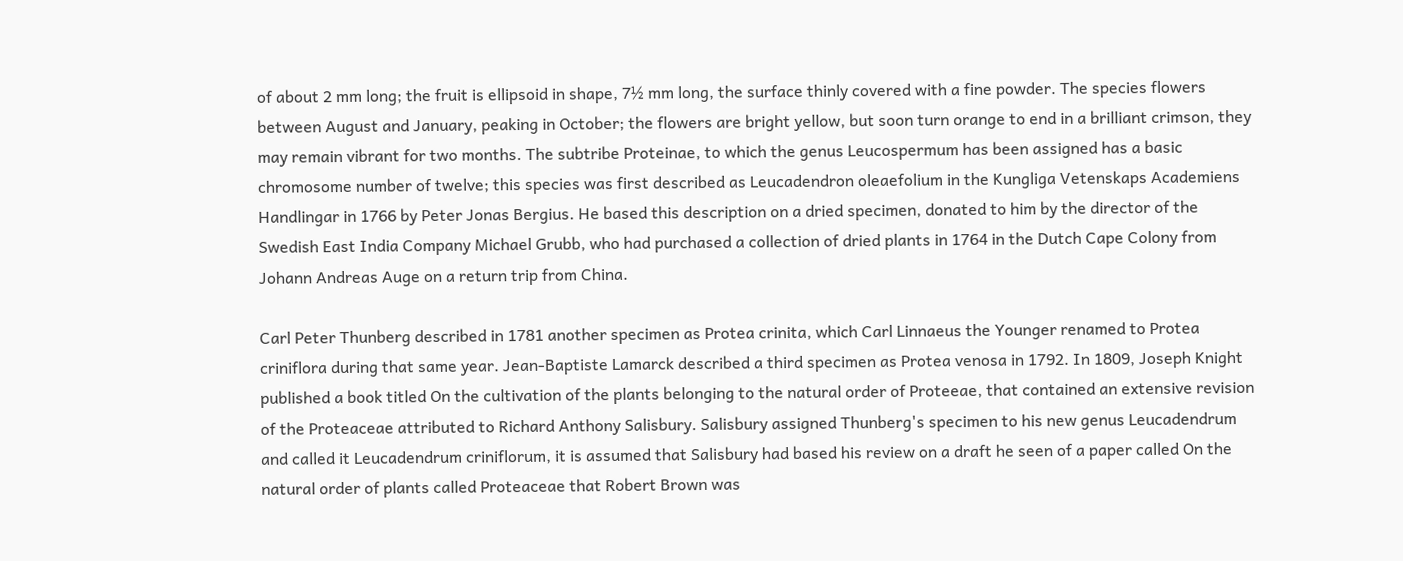of about 2 mm long; the fruit is ellipsoid in shape, 7½ mm long, the surface thinly covered with a fine powder. The species flowers between August and January, peaking in October; the flowers are bright yellow, but soon turn orange to end in a brilliant crimson, they may remain vibrant for two months. The subtribe Proteinae, to which the genus Leucospermum has been assigned has a basic chromosome number of twelve; this species was first described as Leucadendron oleaefolium in the Kungliga Vetenskaps Academiens Handlingar in 1766 by Peter Jonas Bergius. He based this description on a dried specimen, donated to him by the director of the Swedish East India Company Michael Grubb, who had purchased a collection of dried plants in 1764 in the Dutch Cape Colony from Johann Andreas Auge on a return trip from China.

Carl Peter Thunberg described in 1781 another specimen as Protea crinita, which Carl Linnaeus the Younger renamed to Protea criniflora during that same year. Jean-Baptiste Lamarck described a third specimen as Protea venosa in 1792. In 1809, Joseph Knight published a book titled On the cultivation of the plants belonging to the natural order of Proteeae, that contained an extensive revision of the Proteaceae attributed to Richard Anthony Salisbury. Salisbury assigned Thunberg's specimen to his new genus Leucadendrum and called it Leucadendrum criniflorum, it is assumed that Salisbury had based his review on a draft he seen of a paper called On the natural order of plants called Proteaceae that Robert Brown was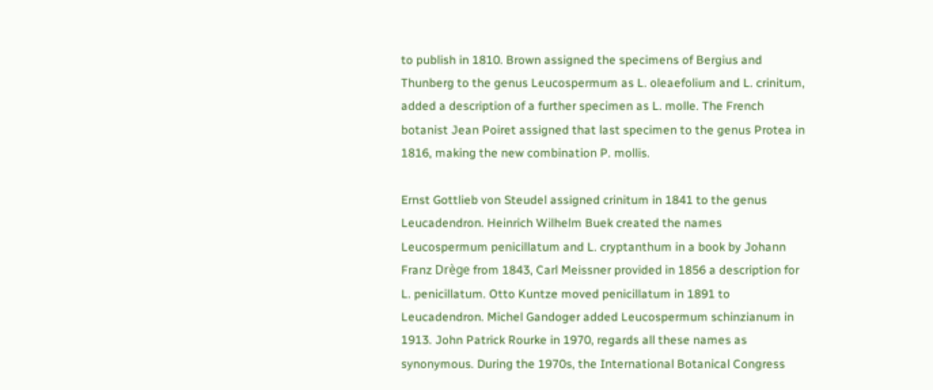to publish in 1810. Brown assigned the specimens of Bergius and Thunberg to the genus Leucospermum as L. oleaefolium and L. crinitum, added a description of a further specimen as L. molle. The French botanist Jean Poiret assigned that last specimen to the genus Protea in 1816, making the new combination P. mollis.

Ernst Gottlieb von Steudel assigned crinitum in 1841 to the genus Leucadendron. Heinrich Wilhelm Buek created the names Leucospermum penicillatum and L. cryptanthum in a book by Johann Franz Drège from 1843, Carl Meissner provided in 1856 a description for L. penicillatum. Otto Kuntze moved penicillatum in 1891 to Leucadendron. Michel Gandoger added Leucospermum schinzianum in 1913. John Patrick Rourke in 1970, regards all these names as synonymous. During the 1970s, the International Botanical Congress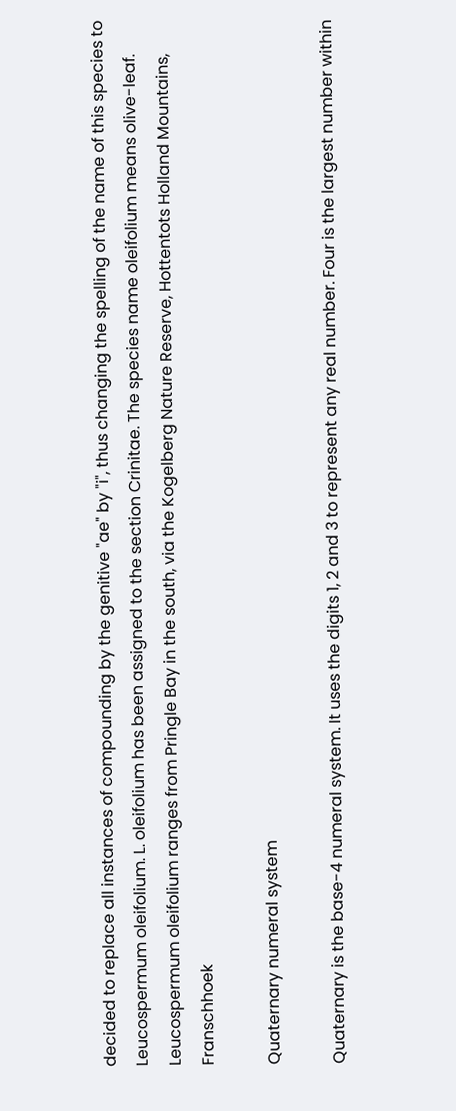decided to replace all instances of compounding by the genitive "ae" by "i", thus changing the spelling of the name of this species to Leucospermum oleifolium. L. oleifolium has been assigned to the section Crinitae. The species name oleifolium means olive-leaf. Leucospermum oleifolium ranges from Pringle Bay in the south, via the Kogelberg Nature Reserve, Hottentots Holland Mountains, Franschhoek

Quaternary numeral system

Quaternary is the base-4 numeral system. It uses the digits 1, 2 and 3 to represent any real number. Four is the largest number within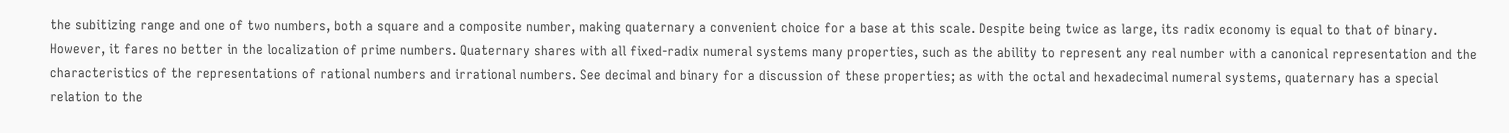the subitizing range and one of two numbers, both a square and a composite number, making quaternary a convenient choice for a base at this scale. Despite being twice as large, its radix economy is equal to that of binary. However, it fares no better in the localization of prime numbers. Quaternary shares with all fixed-radix numeral systems many properties, such as the ability to represent any real number with a canonical representation and the characteristics of the representations of rational numbers and irrational numbers. See decimal and binary for a discussion of these properties; as with the octal and hexadecimal numeral systems, quaternary has a special relation to the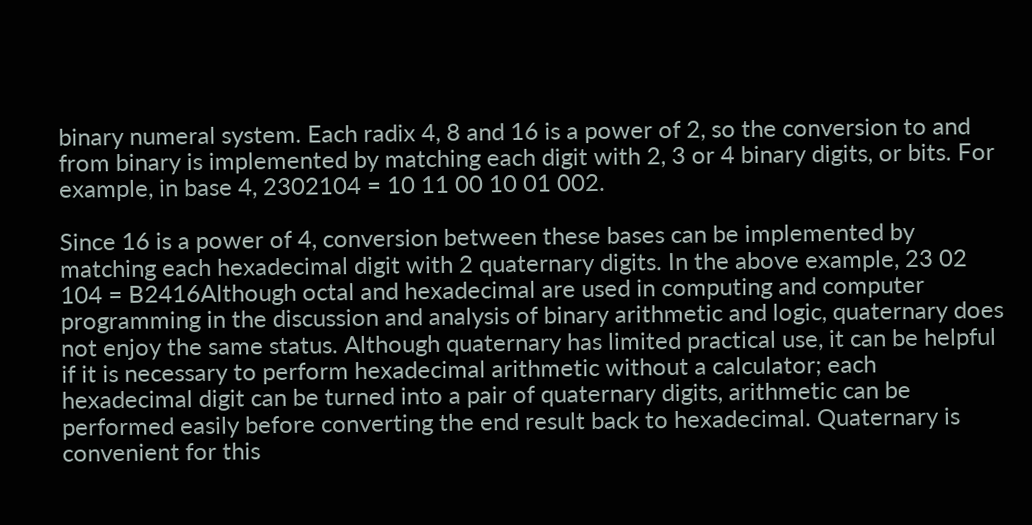binary numeral system. Each radix 4, 8 and 16 is a power of 2, so the conversion to and from binary is implemented by matching each digit with 2, 3 or 4 binary digits, or bits. For example, in base 4, 2302104 = 10 11 00 10 01 002.

Since 16 is a power of 4, conversion between these bases can be implemented by matching each hexadecimal digit with 2 quaternary digits. In the above example, 23 02 104 = B2416Although octal and hexadecimal are used in computing and computer programming in the discussion and analysis of binary arithmetic and logic, quaternary does not enjoy the same status. Although quaternary has limited practical use, it can be helpful if it is necessary to perform hexadecimal arithmetic without a calculator; each hexadecimal digit can be turned into a pair of quaternary digits, arithmetic can be performed easily before converting the end result back to hexadecimal. Quaternary is convenient for this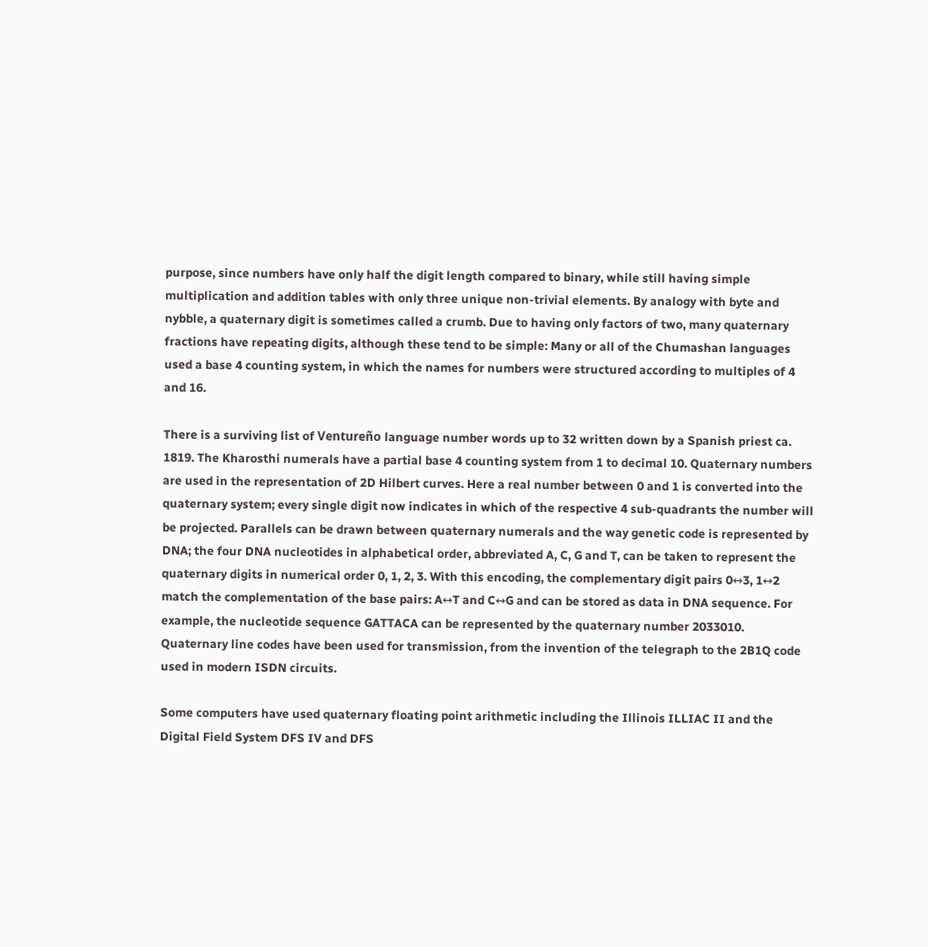purpose, since numbers have only half the digit length compared to binary, while still having simple multiplication and addition tables with only three unique non-trivial elements. By analogy with byte and nybble, a quaternary digit is sometimes called a crumb. Due to having only factors of two, many quaternary fractions have repeating digits, although these tend to be simple: Many or all of the Chumashan languages used a base 4 counting system, in which the names for numbers were structured according to multiples of 4 and 16.

There is a surviving list of Ventureño language number words up to 32 written down by a Spanish priest ca. 1819. The Kharosthi numerals have a partial base 4 counting system from 1 to decimal 10. Quaternary numbers are used in the representation of 2D Hilbert curves. Here a real number between 0 and 1 is converted into the quaternary system; every single digit now indicates in which of the respective 4 sub-quadrants the number will be projected. Parallels can be drawn between quaternary numerals and the way genetic code is represented by DNA; the four DNA nucleotides in alphabetical order, abbreviated A, C, G and T, can be taken to represent the quaternary digits in numerical order 0, 1, 2, 3. With this encoding, the complementary digit pairs 0↔3, 1↔2 match the complementation of the base pairs: A↔T and C↔G and can be stored as data in DNA sequence. For example, the nucleotide sequence GATTACA can be represented by the quaternary number 2033010. Quaternary line codes have been used for transmission, from the invention of the telegraph to the 2B1Q code used in modern ISDN circuits.

Some computers have used quaternary floating point arithmetic including the Illinois ILLIAC II and the Digital Field System DFS IV and DFS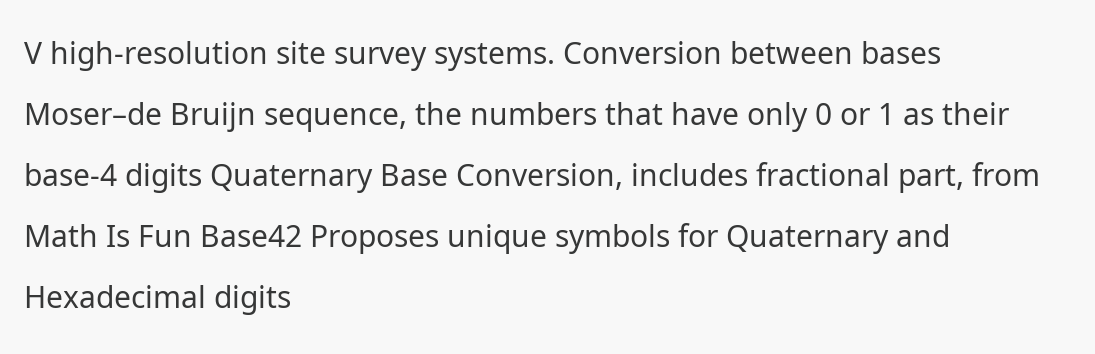V high-resolution site survey systems. Conversion between bases Moser–de Bruijn sequence, the numbers that have only 0 or 1 as their base-4 digits Quaternary Base Conversion, includes fractional part, from Math Is Fun Base42 Proposes unique symbols for Quaternary and Hexadecimal digits